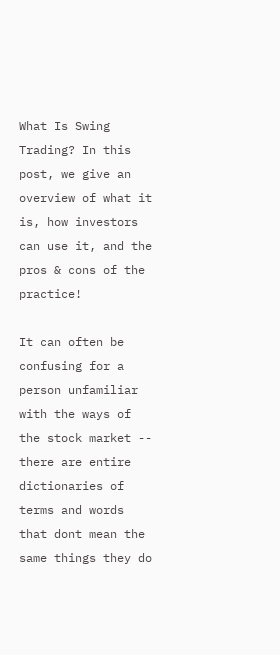What Is Swing Trading? In this post, we give an overview of what it is, how investors can use it, and the pros & cons of the practice!

It can often be confusing for a person unfamiliar with the ways of the stock market -- there are entire dictionaries of terms and words that dont mean the same things they do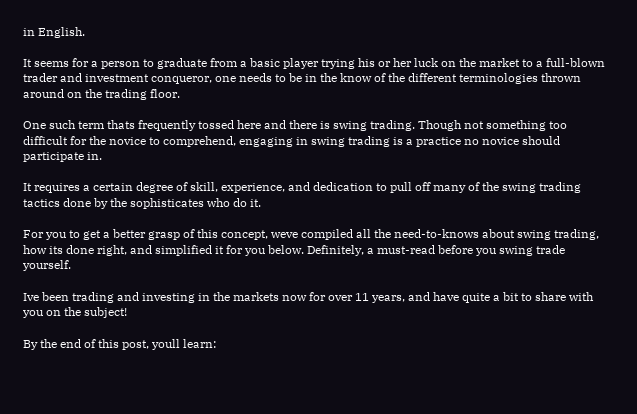in English.

It seems for a person to graduate from a basic player trying his or her luck on the market to a full-blown trader and investment conqueror, one needs to be in the know of the different terminologies thrown around on the trading floor.

One such term thats frequently tossed here and there is swing trading. Though not something too difficult for the novice to comprehend, engaging in swing trading is a practice no novice should participate in.

It requires a certain degree of skill, experience, and dedication to pull off many of the swing trading tactics done by the sophisticates who do it.

For you to get a better grasp of this concept, weve compiled all the need-to-knows about swing trading, how its done right, and simplified it for you below. Definitely, a must-read before you swing trade yourself.

Ive been trading and investing in the markets now for over 11 years, and have quite a bit to share with you on the subject!

By the end of this post, youll learn: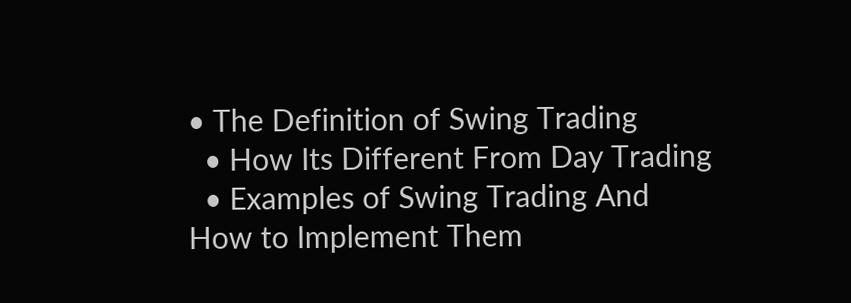• The Definition of Swing Trading
  • How Its Different From Day Trading
  • Examples of Swing Trading And How to Implement Them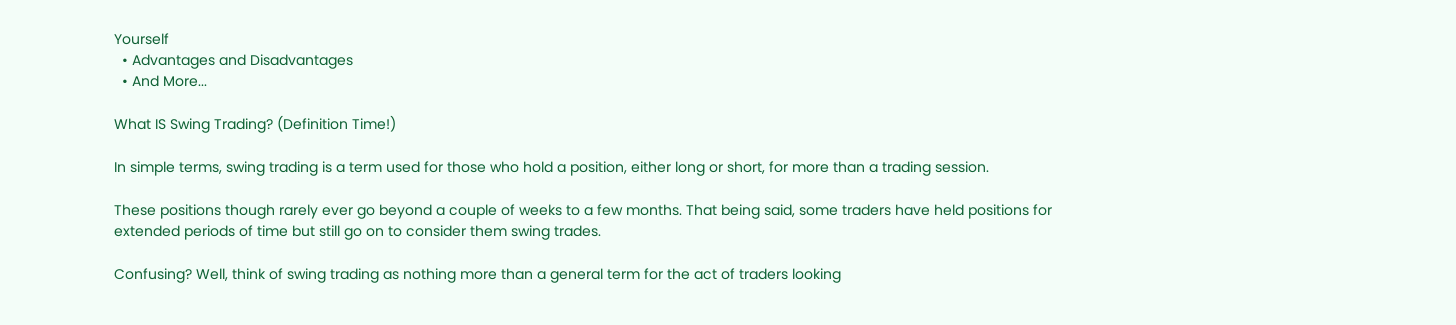Yourself
  • Advantages and Disadvantages
  • And More...

What IS Swing Trading? (Definition Time!)

In simple terms, swing trading is a term used for those who hold a position, either long or short, for more than a trading session.

These positions though rarely ever go beyond a couple of weeks to a few months. That being said, some traders have held positions for extended periods of time but still go on to consider them swing trades.

Confusing? Well, think of swing trading as nothing more than a general term for the act of traders looking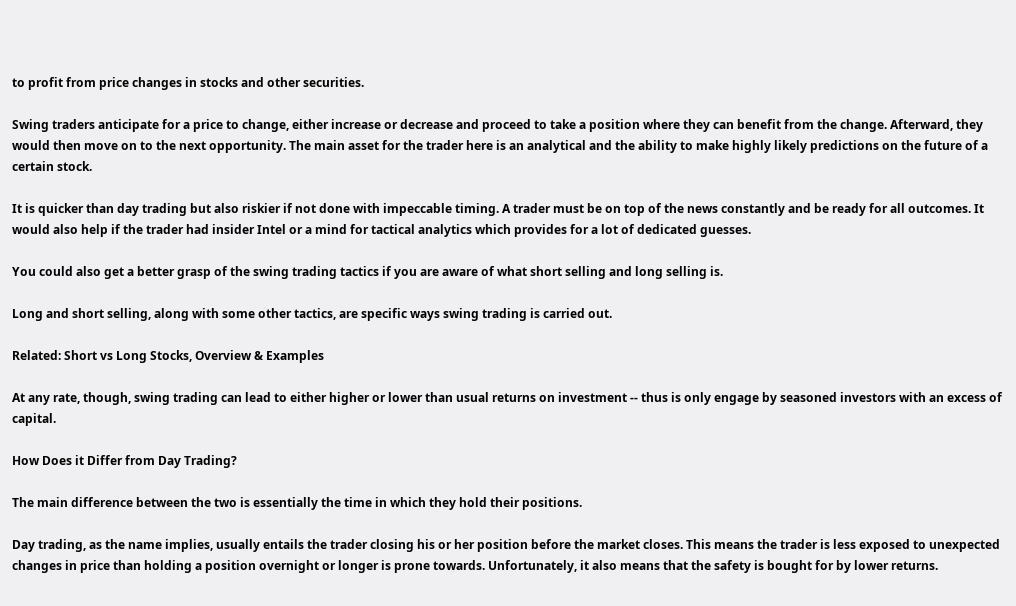to profit from price changes in stocks and other securities.

Swing traders anticipate for a price to change, either increase or decrease and proceed to take a position where they can benefit from the change. Afterward, they would then move on to the next opportunity. The main asset for the trader here is an analytical and the ability to make highly likely predictions on the future of a certain stock.

It is quicker than day trading but also riskier if not done with impeccable timing. A trader must be on top of the news constantly and be ready for all outcomes. It would also help if the trader had insider Intel or a mind for tactical analytics which provides for a lot of dedicated guesses.

You could also get a better grasp of the swing trading tactics if you are aware of what short selling and long selling is.

Long and short selling, along with some other tactics, are specific ways swing trading is carried out.

Related: Short vs Long Stocks, Overview & Examples

At any rate, though, swing trading can lead to either higher or lower than usual returns on investment -- thus is only engage by seasoned investors with an excess of capital.

How Does it Differ from Day Trading?

The main difference between the two is essentially the time in which they hold their positions.

Day trading, as the name implies, usually entails the trader closing his or her position before the market closes. This means the trader is less exposed to unexpected changes in price than holding a position overnight or longer is prone towards. Unfortunately, it also means that the safety is bought for by lower returns.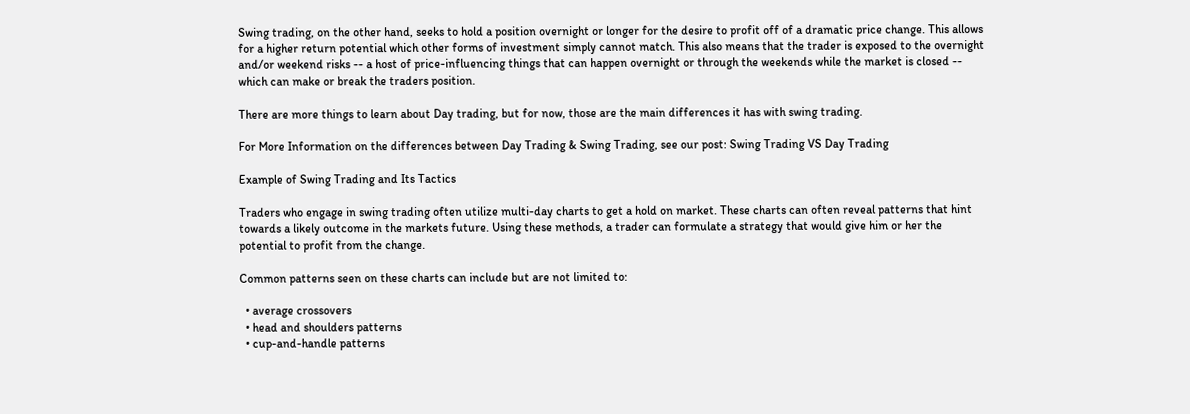Swing trading, on the other hand, seeks to hold a position overnight or longer for the desire to profit off of a dramatic price change. This allows for a higher return potential which other forms of investment simply cannot match. This also means that the trader is exposed to the overnight and/or weekend risks -- a host of price-influencing things that can happen overnight or through the weekends while the market is closed -- which can make or break the traders position.

There are more things to learn about Day trading, but for now, those are the main differences it has with swing trading.

For More Information on the differences between Day Trading & Swing Trading, see our post: Swing Trading VS Day Trading

Example of Swing Trading and Its Tactics

Traders who engage in swing trading often utilize multi-day charts to get a hold on market. These charts can often reveal patterns that hint towards a likely outcome in the markets future. Using these methods, a trader can formulate a strategy that would give him or her the potential to profit from the change.

Common patterns seen on these charts can include but are not limited to:

  • average crossovers
  • head and shoulders patterns
  • cup-and-handle patterns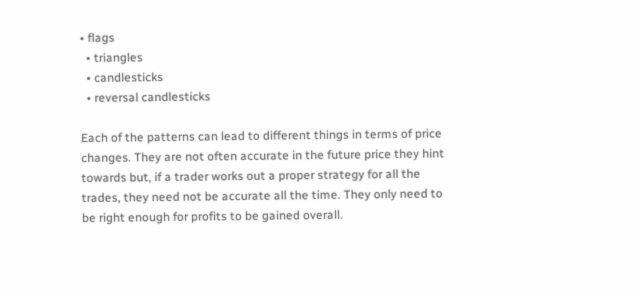• flags
  • triangles
  • candlesticks
  • reversal candlesticks

Each of the patterns can lead to different things in terms of price changes. They are not often accurate in the future price they hint towards but, if a trader works out a proper strategy for all the trades, they need not be accurate all the time. They only need to be right enough for profits to be gained overall.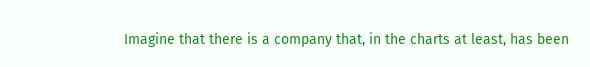Imagine that there is a company that, in the charts at least, has been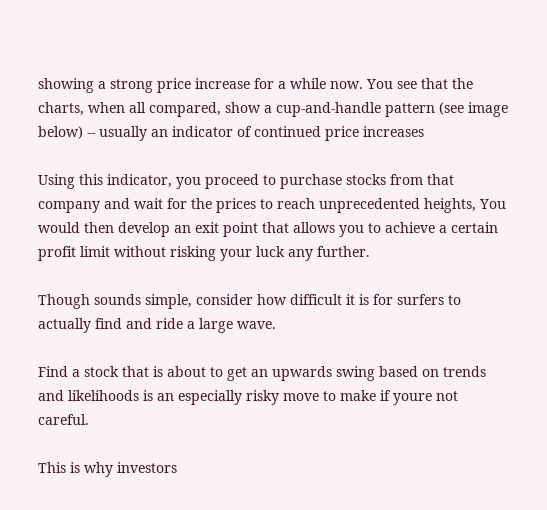showing a strong price increase for a while now. You see that the charts, when all compared, show a cup-and-handle pattern (see image below) -- usually an indicator of continued price increases

Using this indicator, you proceed to purchase stocks from that company and wait for the prices to reach unprecedented heights, You would then develop an exit point that allows you to achieve a certain profit limit without risking your luck any further.

Though sounds simple, consider how difficult it is for surfers to actually find and ride a large wave.

Find a stock that is about to get an upwards swing based on trends and likelihoods is an especially risky move to make if youre not careful.

This is why investors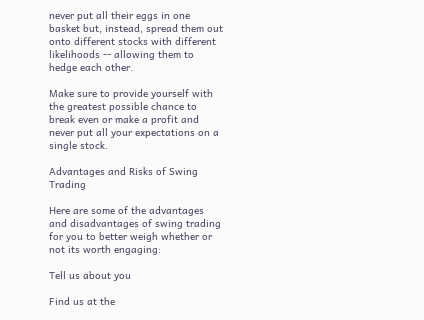never put all their eggs in one basket but, instead, spread them out onto different stocks with different likelihoods -- allowing them to hedge each other.

Make sure to provide yourself with the greatest possible chance to break even or make a profit and never put all your expectations on a single stock.

Advantages and Risks of Swing Trading

Here are some of the advantages and disadvantages of swing trading for you to better weigh whether or not its worth engaging:

Tell us about you

Find us at the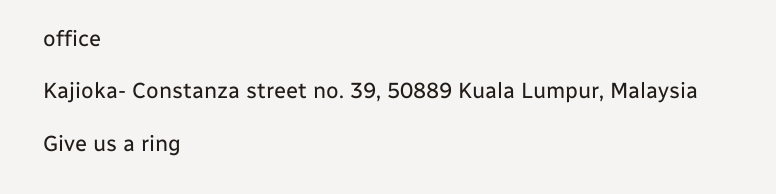office

Kajioka- Constanza street no. 39, 50889 Kuala Lumpur, Malaysia

Give us a ring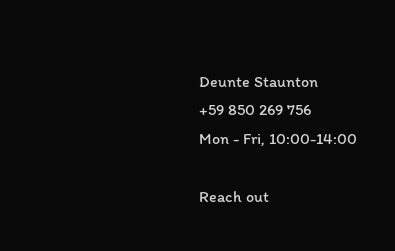Deunte Staunton
+59 850 269 756
Mon - Fri, 10:00-14:00

Reach out